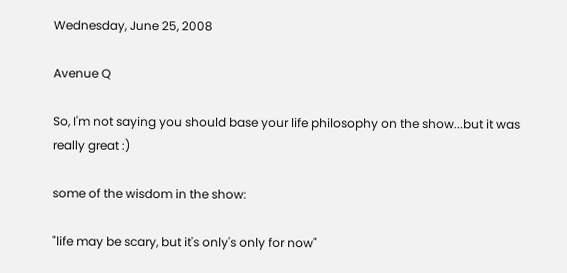Wednesday, June 25, 2008

Avenue Q

So, I'm not saying you should base your life philosophy on the show...but it was really great :)

some of the wisdom in the show:

"life may be scary, but it's only's only for now"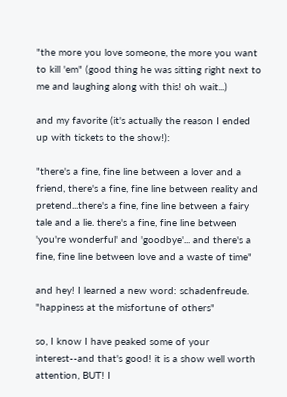"the more you love someone, the more you want to kill 'em" (good thing he was sitting right next to me and laughing along with this! oh wait...)

and my favorite (it's actually the reason I ended up with tickets to the show!):

"there's a fine, fine line between a lover and a friend, there's a fine, fine line between reality and pretend...there's a fine, fine line between a fairy tale and a lie. there's a fine, fine line between 'you're wonderful' and 'goodbye'... and there's a fine, fine line between love and a waste of time"

and hey! I learned a new word: schadenfreude. "happiness at the misfortune of others"

so, I know I have peaked some of your interest--and that's good! it is a show well worth attention, BUT! I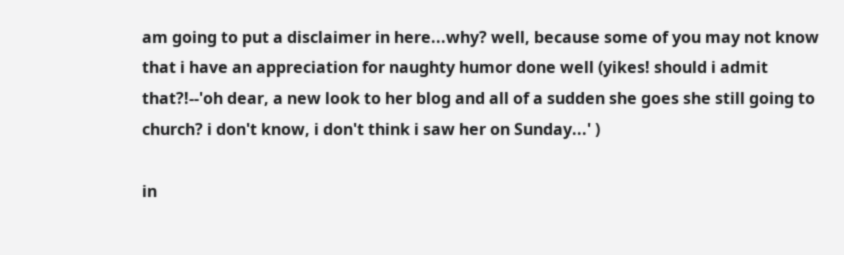am going to put a disclaimer in here...why? well, because some of you may not know that i have an appreciation for naughty humor done well (yikes! should i admit that?!--'oh dear, a new look to her blog and all of a sudden she goes she still going to church? i don't know, i don't think i saw her on Sunday...' )

in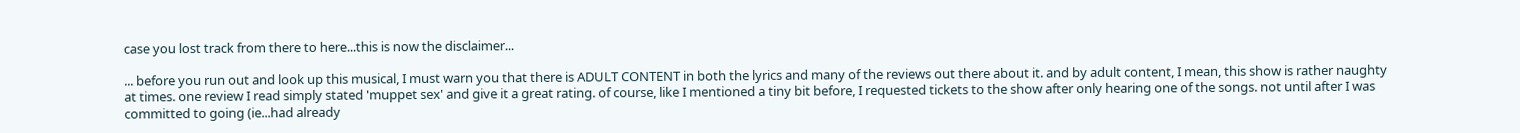case you lost track from there to here...this is now the disclaimer...

... before you run out and look up this musical, I must warn you that there is ADULT CONTENT in both the lyrics and many of the reviews out there about it. and by adult content, I mean, this show is rather naughty at times. one review I read simply stated 'muppet sex' and give it a great rating. of course, like I mentioned a tiny bit before, I requested tickets to the show after only hearing one of the songs. not until after I was committed to going (ie...had already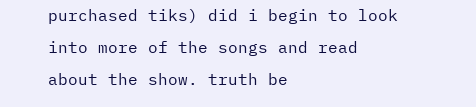purchased tiks) did i begin to look into more of the songs and read about the show. truth be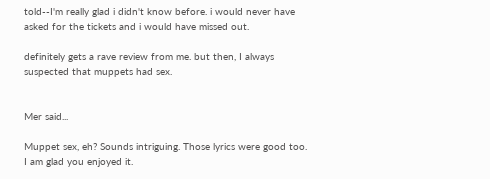told--I'm really glad i didn't know before. i would never have asked for the tickets and i would have missed out.

definitely gets a rave review from me. but then, I always suspected that muppets had sex.


Mer said...

Muppet sex, eh? Sounds intriguing. Those lyrics were good too. I am glad you enjoyed it.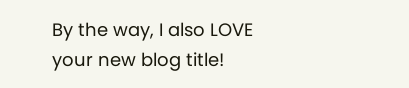By the way, I also LOVE your new blog title!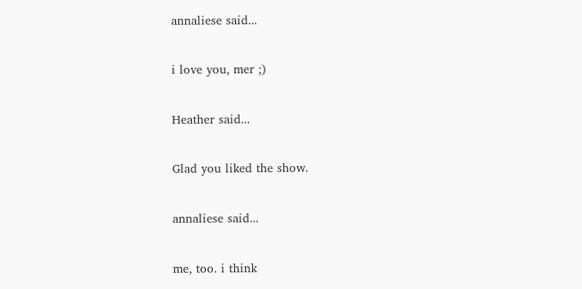annaliese said...

i love you, mer ;)

Heather said...

Glad you liked the show.

annaliese said...

me, too. i think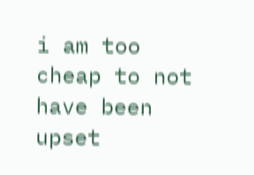i am too cheap to not have been upset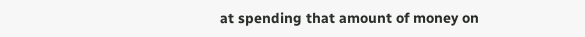at spending that amount of money on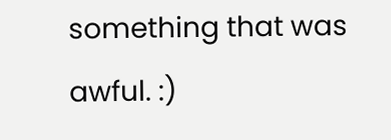something that was awful. :)